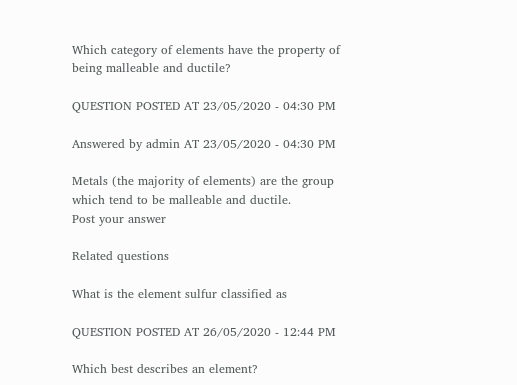Which category of elements have the property of being malleable and ductile?

QUESTION POSTED AT 23/05/2020 - 04:30 PM

Answered by admin AT 23/05/2020 - 04:30 PM

Metals (the majority of elements) are the group which tend to be malleable and ductile.
Post your answer

Related questions

What is the element sulfur classified as

QUESTION POSTED AT 26/05/2020 - 12:44 PM

Which best describes an element?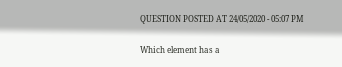QUESTION POSTED AT 24/05/2020 - 05:07 PM

Which element has a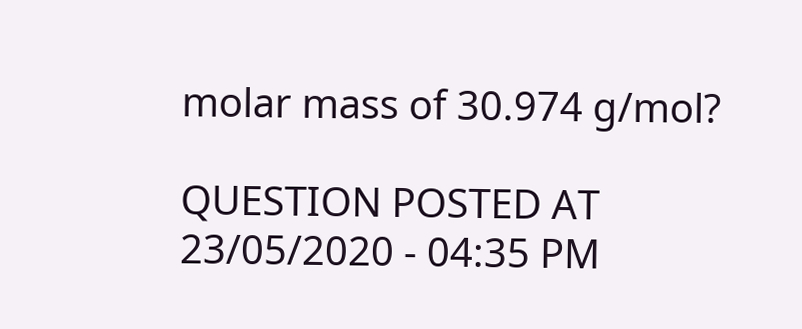molar mass of 30.974 g/mol?

QUESTION POSTED AT 23/05/2020 - 04:35 PM